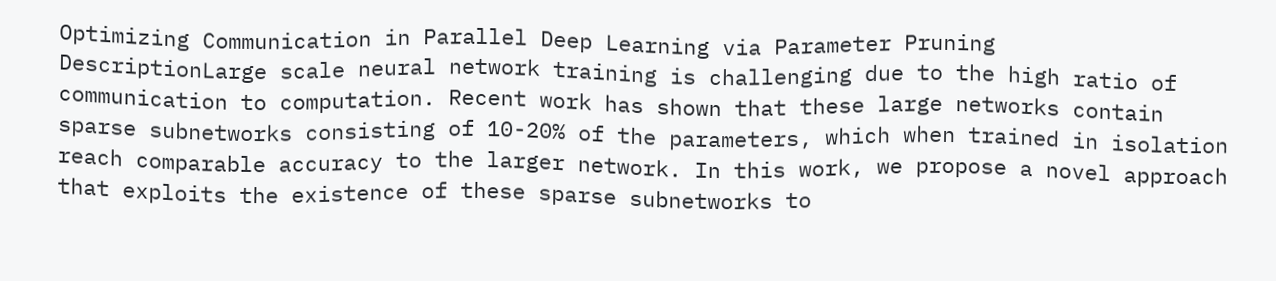Optimizing Communication in Parallel Deep Learning via Parameter Pruning
DescriptionLarge scale neural network training is challenging due to the high ratio of communication to computation. Recent work has shown that these large networks contain sparse subnetworks consisting of 10-20% of the parameters, which when trained in isolation reach comparable accuracy to the larger network. In this work, we propose a novel approach that exploits the existence of these sparse subnetworks to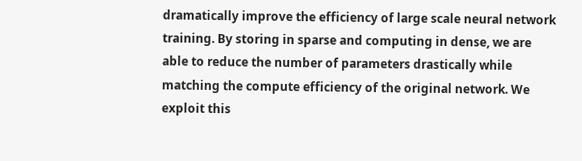dramatically improve the efficiency of large scale neural network training. By storing in sparse and computing in dense, we are able to reduce the number of parameters drastically while matching the compute efficiency of the original network. We exploit this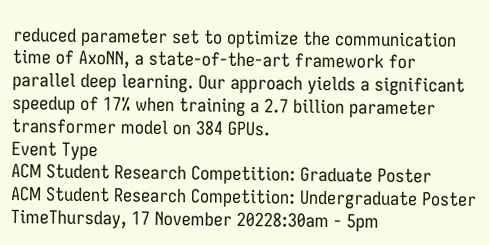reduced parameter set to optimize the communication time of AxoNN, a state-of-the-art framework for parallel deep learning. Our approach yields a significant speedup of 17% when training a 2.7 billion parameter transformer model on 384 GPUs.
Event Type
ACM Student Research Competition: Graduate Poster
ACM Student Research Competition: Undergraduate Poster
TimeThursday, 17 November 20228:30am - 5pm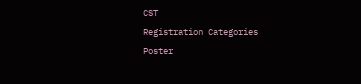CST
Registration Categories
Poster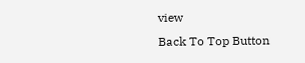view
Back To Top Button